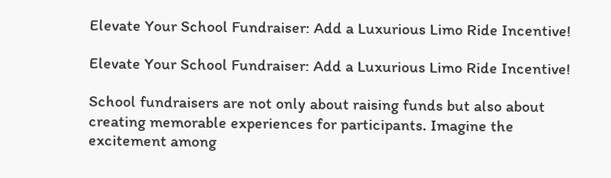Elevate Your School Fundraiser: Add a Luxurious Limo Ride Incentive!

Elevate Your School Fundraiser: Add a Luxurious Limo Ride Incentive!

School fundraisers are not only about raising funds but also about creating memorable experiences for participants. Imagine the excitement among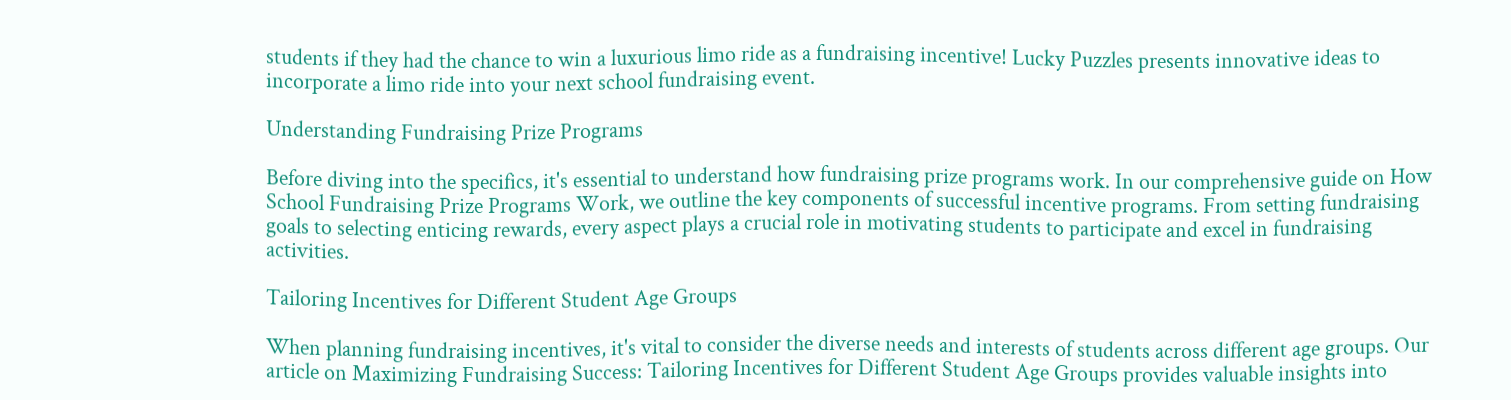students if they had the chance to win a luxurious limo ride as a fundraising incentive! Lucky Puzzles presents innovative ideas to incorporate a limo ride into your next school fundraising event.

Understanding Fundraising Prize Programs

Before diving into the specifics, it's essential to understand how fundraising prize programs work. In our comprehensive guide on How School Fundraising Prize Programs Work, we outline the key components of successful incentive programs. From setting fundraising goals to selecting enticing rewards, every aspect plays a crucial role in motivating students to participate and excel in fundraising activities.

Tailoring Incentives for Different Student Age Groups

When planning fundraising incentives, it's vital to consider the diverse needs and interests of students across different age groups. Our article on Maximizing Fundraising Success: Tailoring Incentives for Different Student Age Groups provides valuable insights into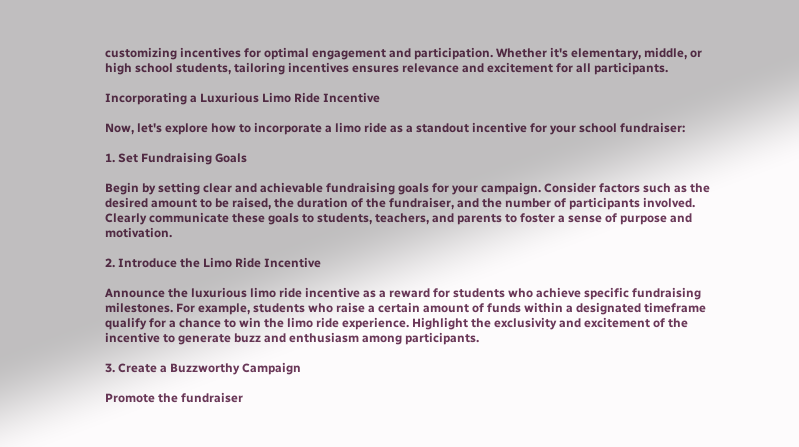customizing incentives for optimal engagement and participation. Whether it's elementary, middle, or high school students, tailoring incentives ensures relevance and excitement for all participants.

Incorporating a Luxurious Limo Ride Incentive

Now, let's explore how to incorporate a limo ride as a standout incentive for your school fundraiser:

1. Set Fundraising Goals

Begin by setting clear and achievable fundraising goals for your campaign. Consider factors such as the desired amount to be raised, the duration of the fundraiser, and the number of participants involved. Clearly communicate these goals to students, teachers, and parents to foster a sense of purpose and motivation.

2. Introduce the Limo Ride Incentive

Announce the luxurious limo ride incentive as a reward for students who achieve specific fundraising milestones. For example, students who raise a certain amount of funds within a designated timeframe qualify for a chance to win the limo ride experience. Highlight the exclusivity and excitement of the incentive to generate buzz and enthusiasm among participants.

3. Create a Buzzworthy Campaign

Promote the fundraiser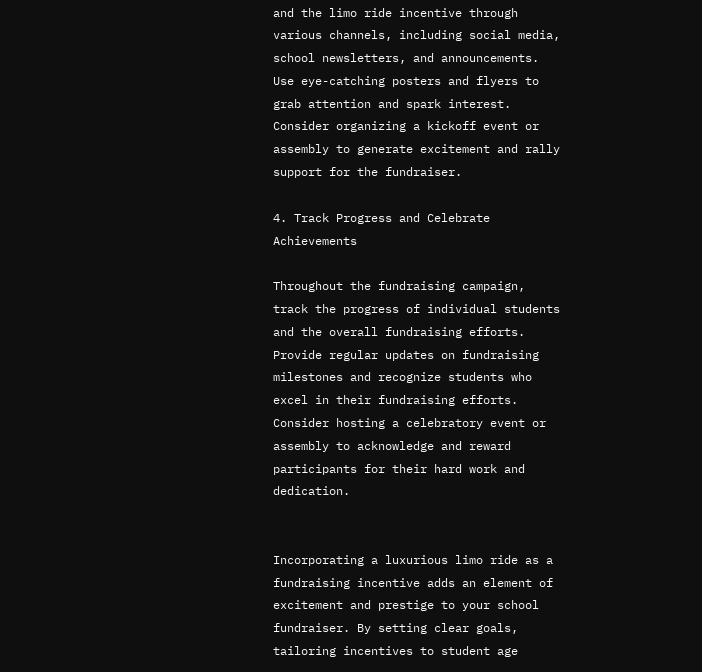and the limo ride incentive through various channels, including social media, school newsletters, and announcements. Use eye-catching posters and flyers to grab attention and spark interest. Consider organizing a kickoff event or assembly to generate excitement and rally support for the fundraiser.

4. Track Progress and Celebrate Achievements

Throughout the fundraising campaign, track the progress of individual students and the overall fundraising efforts. Provide regular updates on fundraising milestones and recognize students who excel in their fundraising efforts. Consider hosting a celebratory event or assembly to acknowledge and reward participants for their hard work and dedication.


Incorporating a luxurious limo ride as a fundraising incentive adds an element of excitement and prestige to your school fundraiser. By setting clear goals, tailoring incentives to student age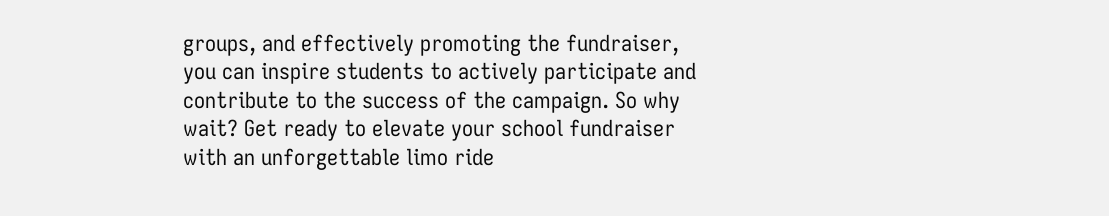groups, and effectively promoting the fundraiser, you can inspire students to actively participate and contribute to the success of the campaign. So why wait? Get ready to elevate your school fundraiser with an unforgettable limo ride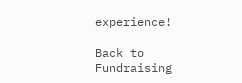experience!

Back to Fundraising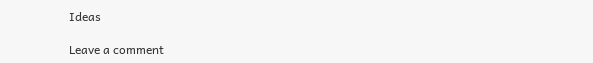Ideas

Leave a comment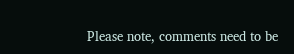Please note, comments need to be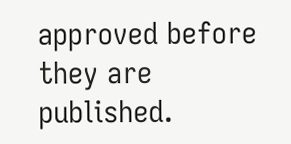approved before they are published.